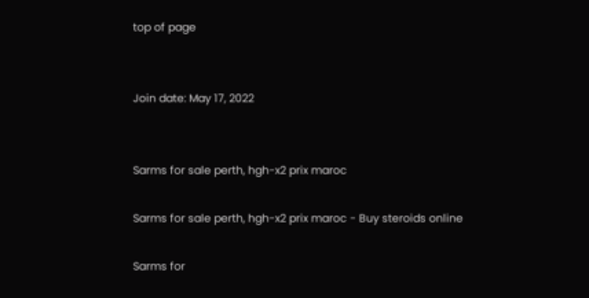top of page


Join date: May 17, 2022


Sarms for sale perth, hgh-x2 prix maroc

Sarms for sale perth, hgh-x2 prix maroc - Buy steroids online

Sarms for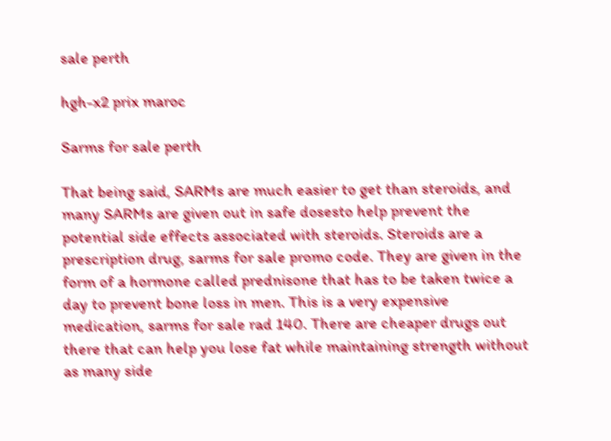sale perth

hgh-x2 prix maroc

Sarms for sale perth

That being said, SARMs are much easier to get than steroids, and many SARMs are given out in safe dosesto help prevent the potential side effects associated with steroids. Steroids are a prescription drug, sarms for sale promo code. They are given in the form of a hormone called prednisone that has to be taken twice a day to prevent bone loss in men. This is a very expensive medication, sarms for sale rad 140. There are cheaper drugs out there that can help you lose fat while maintaining strength without as many side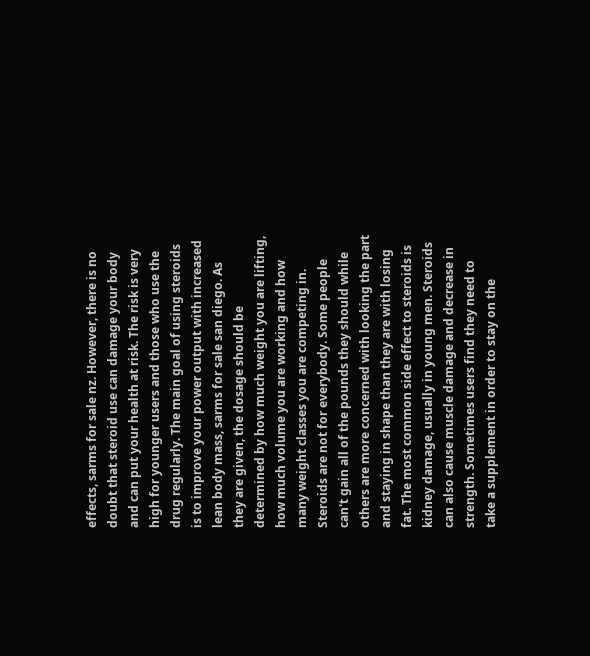effects, sarms for sale nz. However, there is no doubt that steroid use can damage your body and can put your health at risk. The risk is very high for younger users and those who use the drug regularly. The main goal of using steroids is to improve your power output with increased lean body mass, sarms for sale san diego. As they are given, the dosage should be determined by how much weight you are lifting, how much volume you are working and how many weight classes you are competing in. Steroids are not for everybody. Some people can't gain all of the pounds they should while others are more concerned with looking the part and staying in shape than they are with losing fat. The most common side effect to steroids is kidney damage, usually in young men. Steroids can also cause muscle damage and decrease in strength. Sometimes users find they need to take a supplement in order to stay on the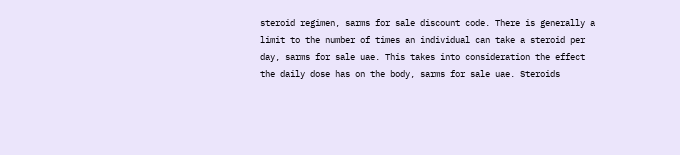steroid regimen, sarms for sale discount code. There is generally a limit to the number of times an individual can take a steroid per day, sarms for sale uae. This takes into consideration the effect the daily dose has on the body, sarms for sale uae. Steroids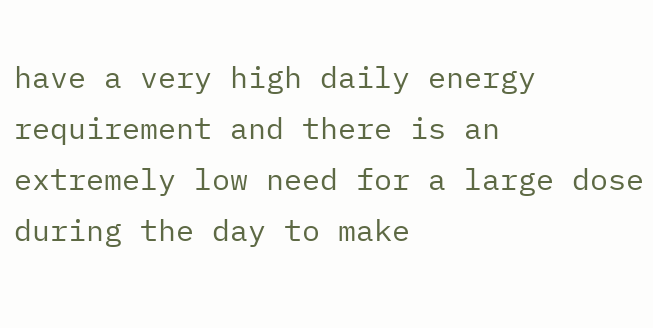have a very high daily energy requirement and there is an extremely low need for a large dose during the day to make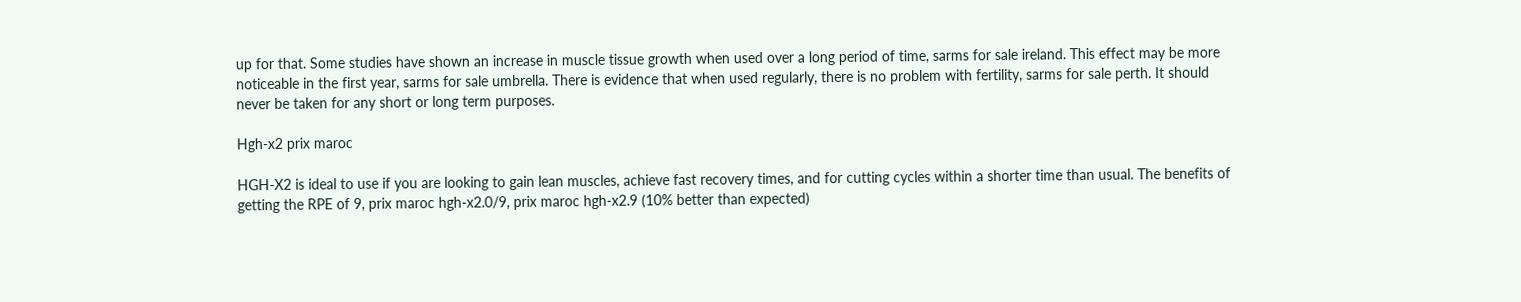up for that. Some studies have shown an increase in muscle tissue growth when used over a long period of time, sarms for sale ireland. This effect may be more noticeable in the first year, sarms for sale umbrella. There is evidence that when used regularly, there is no problem with fertility, sarms for sale perth. It should never be taken for any short or long term purposes.

Hgh-x2 prix maroc

HGH-X2 is ideal to use if you are looking to gain lean muscles, achieve fast recovery times, and for cutting cycles within a shorter time than usual. The benefits of getting the RPE of 9, prix maroc hgh-x2.0/9, prix maroc hgh-x2.9 (10% better than expected)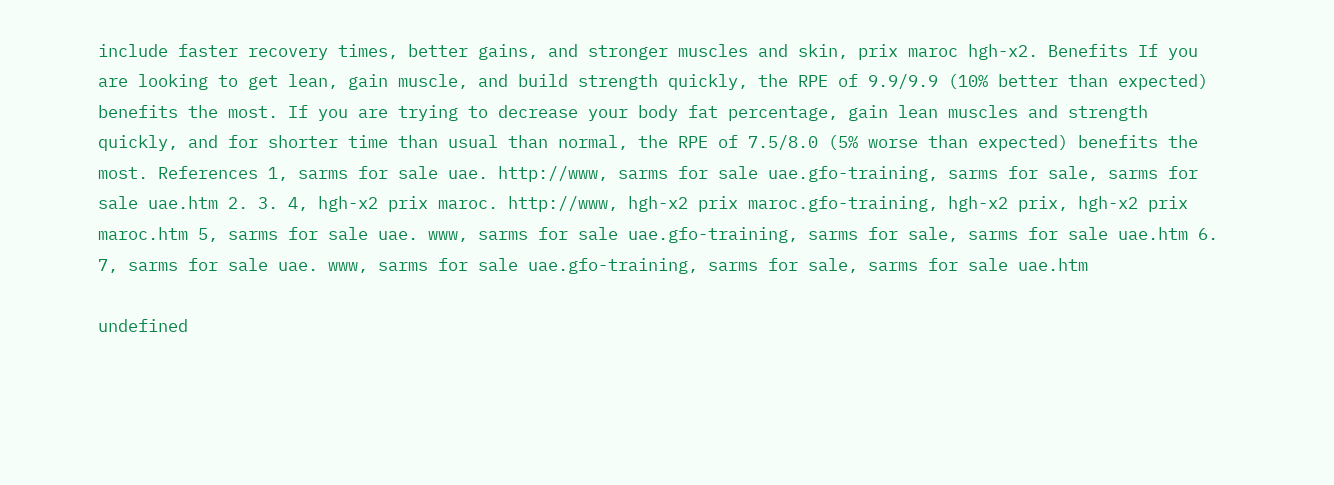include faster recovery times, better gains, and stronger muscles and skin, prix maroc hgh-x2. Benefits If you are looking to get lean, gain muscle, and build strength quickly, the RPE of 9.9/9.9 (10% better than expected) benefits the most. If you are trying to decrease your body fat percentage, gain lean muscles and strength quickly, and for shorter time than usual than normal, the RPE of 7.5/8.0 (5% worse than expected) benefits the most. References 1, sarms for sale uae. http://www, sarms for sale uae.gfo-training, sarms for sale, sarms for sale uae.htm 2. 3. 4, hgh-x2 prix maroc. http://www, hgh-x2 prix maroc.gfo-training, hgh-x2 prix, hgh-x2 prix maroc.htm 5, sarms for sale uae. www, sarms for sale uae.gfo-training, sarms for sale, sarms for sale uae.htm 6. 7, sarms for sale uae. www, sarms for sale uae.gfo-training, sarms for sale, sarms for sale uae.htm

undefined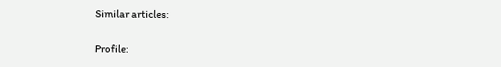Similar articles:

Profile: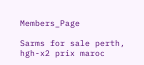Members_Page

Sarms for sale perth, hgh-x2 prix maroc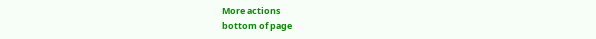More actions
bottom of page